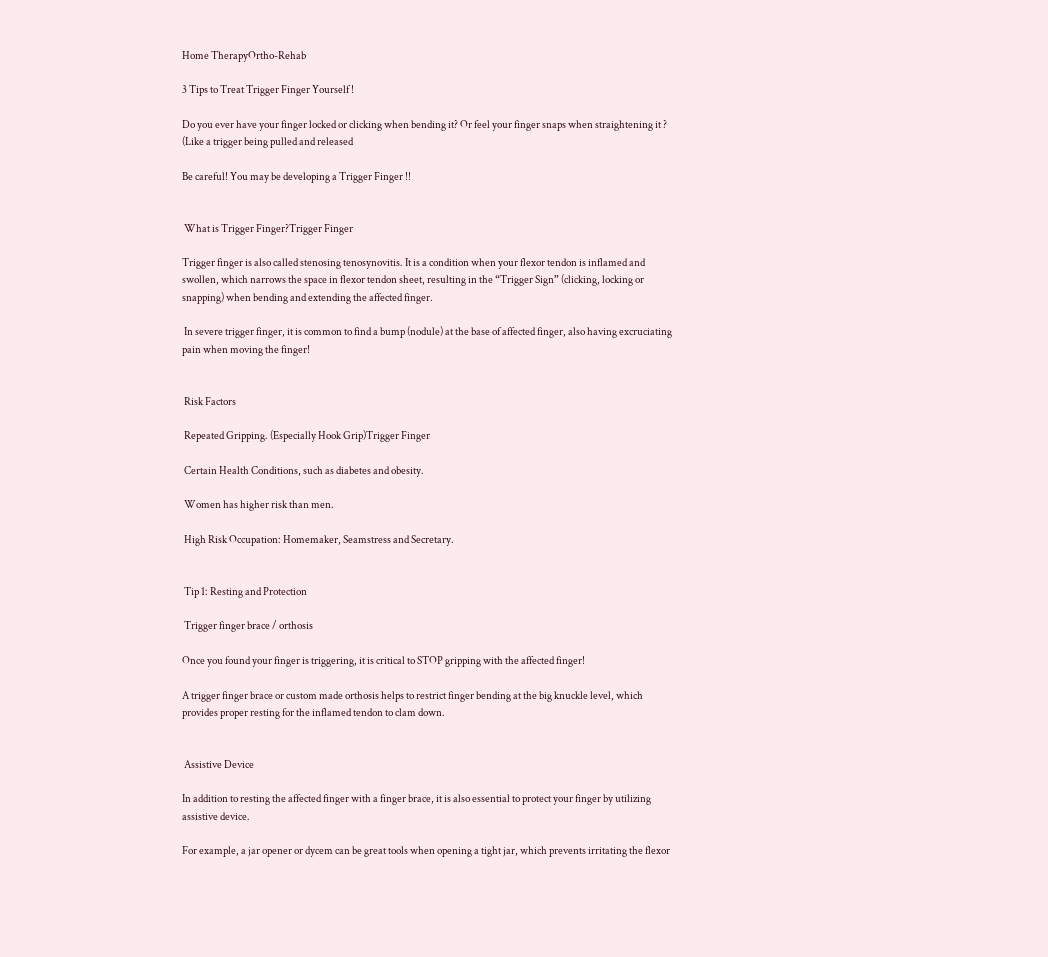Home TherapyOrtho-Rehab

3 Tips to Treat Trigger Finger Yourself !

Do you ever have your finger locked or clicking when bending it? Or feel your finger snaps when straightening it ? (Like a trigger being pulled and released

Be careful! You may be developing a Trigger Finger !!


 What is Trigger Finger?Trigger Finger

Trigger finger is also called stenosing tenosynovitis. It is a condition when your flexor tendon is inflamed and swollen, which narrows the space in flexor tendon sheet, resulting in the “Trigger Sign” (clicking, locking or snapping) when bending and extending the affected finger.

 In severe trigger finger, it is common to find a bump (nodule) at the base of affected finger, also having excruciating pain when moving the finger!


 Risk Factors

 Repeated Gripping. (Especially Hook Grip)Trigger Finger

 Certain Health Conditions, such as diabetes and obesity.

 Women has higher risk than men.

 High Risk Occupation: Homemaker, Seamstress and Secretary.


 Tip 1: Resting and Protection

 Trigger finger brace / orthosis

Once you found your finger is triggering, it is critical to STOP gripping with the affected finger!

A trigger finger brace or custom made orthosis helps to restrict finger bending at the big knuckle level, which provides proper resting for the inflamed tendon to clam down.


 Assistive Device

In addition to resting the affected finger with a finger brace, it is also essential to protect your finger by utilizing assistive device.

For example, a jar opener or dycem can be great tools when opening a tight jar, which prevents irritating the flexor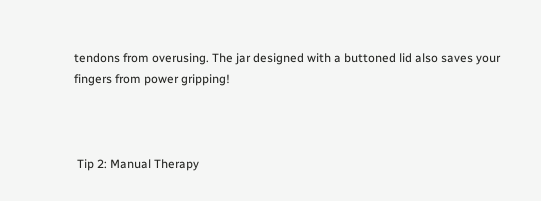tendons from overusing. The jar designed with a buttoned lid also saves your fingers from power gripping!



 Tip 2: Manual Therapy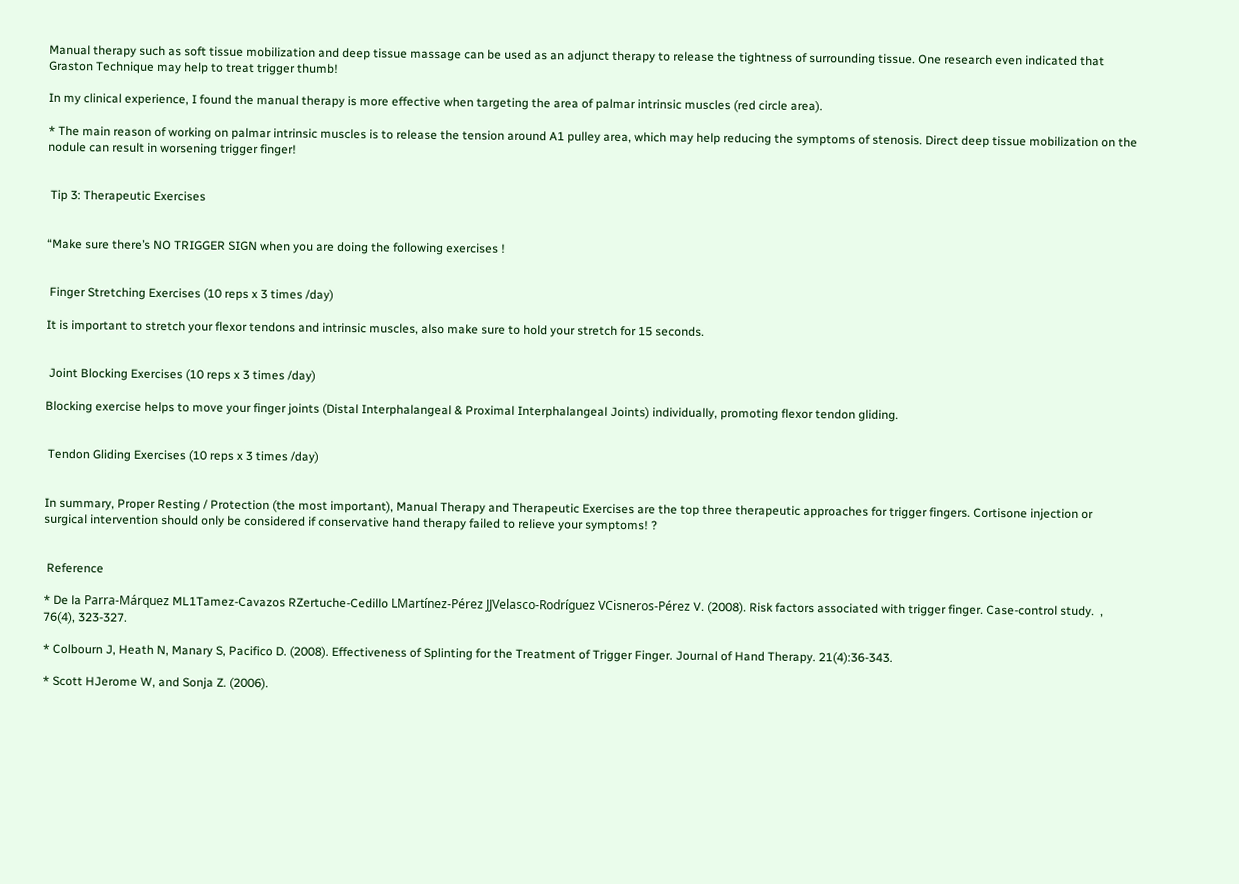Manual therapy such as soft tissue mobilization and deep tissue massage can be used as an adjunct therapy to release the tightness of surrounding tissue. One research even indicated that Graston Technique may help to treat trigger thumb!

In my clinical experience, I found the manual therapy is more effective when targeting the area of palmar intrinsic muscles (red circle area).

* The main reason of working on palmar intrinsic muscles is to release the tension around A1 pulley area, which may help reducing the symptoms of stenosis. Direct deep tissue mobilization on the nodule can result in worsening trigger finger!


 Tip 3: Therapeutic Exercises


“Make sure there’s NO TRIGGER SIGN when you are doing the following exercises !


 Finger Stretching Exercises (10 reps x 3 times /day)

It is important to stretch your flexor tendons and intrinsic muscles, also make sure to hold your stretch for 15 seconds.


 Joint Blocking Exercises (10 reps x 3 times /day)

Blocking exercise helps to move your finger joints (Distal Interphalangeal & Proximal Interphalangeal Joints) individually, promoting flexor tendon gliding.


 Tendon Gliding Exercises (10 reps x 3 times /day)


In summary, Proper Resting / Protection (the most important), Manual Therapy and Therapeutic Exercises are the top three therapeutic approaches for trigger fingers. Cortisone injection or surgical intervention should only be considered if conservative hand therapy failed to relieve your symptoms! ?


 Reference

* De la Parra-Márquez ML1Tamez-Cavazos RZertuche-Cedillo LMartínez-Pérez JJVelasco-Rodríguez VCisneros-Pérez V. (2008). Risk factors associated with trigger finger. Case-control study.  , 76(4), 323-327.

* Colbourn J, Heath N, Manary S, Pacifico D. (2008). Effectiveness of Splinting for the Treatment of Trigger Finger. Journal of Hand Therapy. 21(4):36-343.

* Scott HJerome W, and Sonja Z. (2006).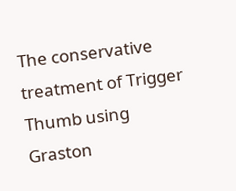The conservative treatment of Trigger Thumb using Graston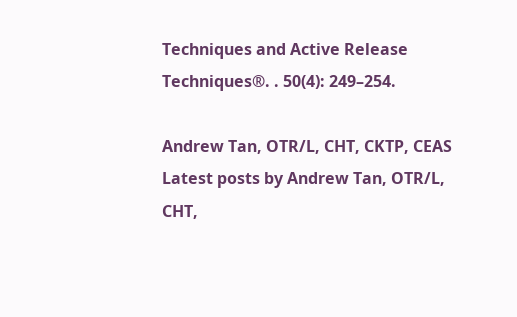Techniques and Active Release Techniques®. . 50(4): 249–254.

Andrew Tan, OTR/L, CHT, CKTP, CEAS
Latest posts by Andrew Tan, OTR/L, CHT,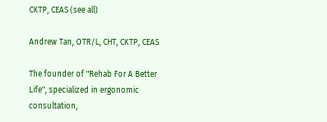CKTP, CEAS (see all)

Andrew Tan, OTR/L, CHT, CKTP, CEAS

The founder of "Rehab For A Better Life", specialized in ergonomic consultation,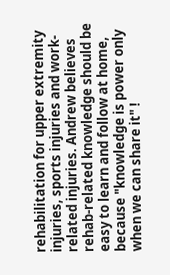rehabilitation for upper extremity injuries, sports injuries and work-related injuries. Andrew believes rehab-related knowledge should be easy to learn and follow at home, because "knowledge is power only when we can share it" !